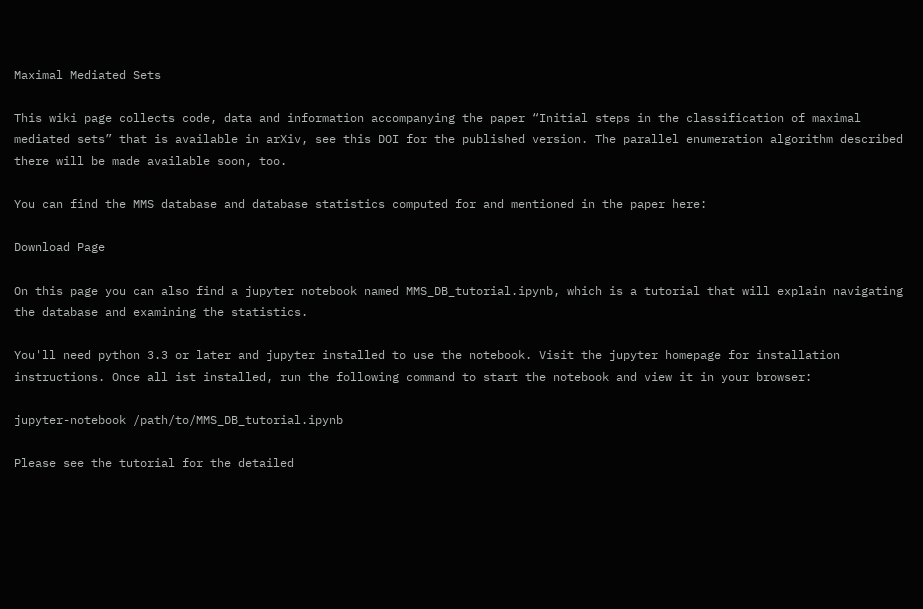Maximal Mediated Sets

This wiki page collects code, data and information accompanying the paper “Initial steps in the classification of maximal mediated sets” that is available in arXiv, see this DOI for the published version. The parallel enumeration algorithm described there will be made available soon, too.

You can find the MMS database and database statistics computed for and mentioned in the paper here:

Download Page

On this page you can also find a jupyter notebook named MMS_DB_tutorial.ipynb, which is a tutorial that will explain navigating the database and examining the statistics.

You'll need python 3.3 or later and jupyter installed to use the notebook. Visit the jupyter homepage for installation instructions. Once all ist installed, run the following command to start the notebook and view it in your browser:

jupyter-notebook /path/to/MMS_DB_tutorial.ipynb

Please see the tutorial for the detailed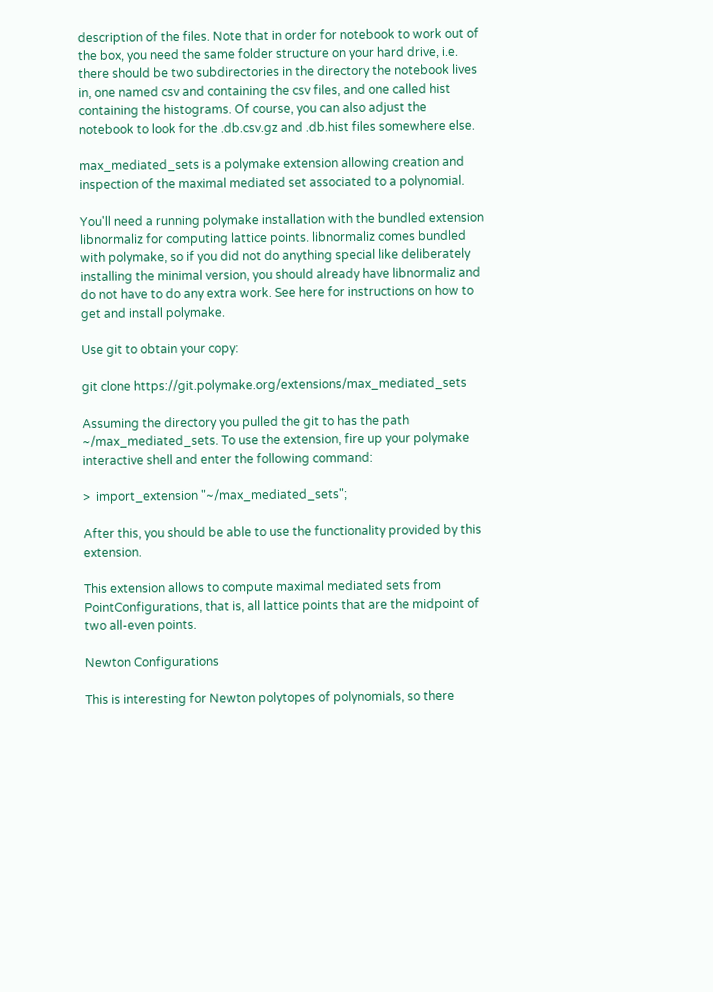description of the files. Note that in order for notebook to work out of the box, you need the same folder structure on your hard drive, i.e. there should be two subdirectories in the directory the notebook lives in, one named csv and containing the csv files, and one called hist containing the histograms. Of course, you can also adjust the notebook to look for the .db.csv.gz and .db.hist files somewhere else.

max_mediated_sets is a polymake extension allowing creation and inspection of the maximal mediated set associated to a polynomial.

You'll need a running polymake installation with the bundled extension libnormaliz for computing lattice points. libnormaliz comes bundled with polymake, so if you did not do anything special like deliberately installing the minimal version, you should already have libnormaliz and do not have to do any extra work. See here for instructions on how to get and install polymake.

Use git to obtain your copy:

git clone https://git.polymake.org/extensions/max_mediated_sets

Assuming the directory you pulled the git to has the path ~/max_mediated_sets. To use the extension, fire up your polymake interactive shell and enter the following command:

>  import_extension "~/max_mediated_sets";

After this, you should be able to use the functionality provided by this extension.

This extension allows to compute maximal mediated sets from PointConfigurations, that is, all lattice points that are the midpoint of two all-even points.

Newton Configurations

This is interesting for Newton polytopes of polynomials, so there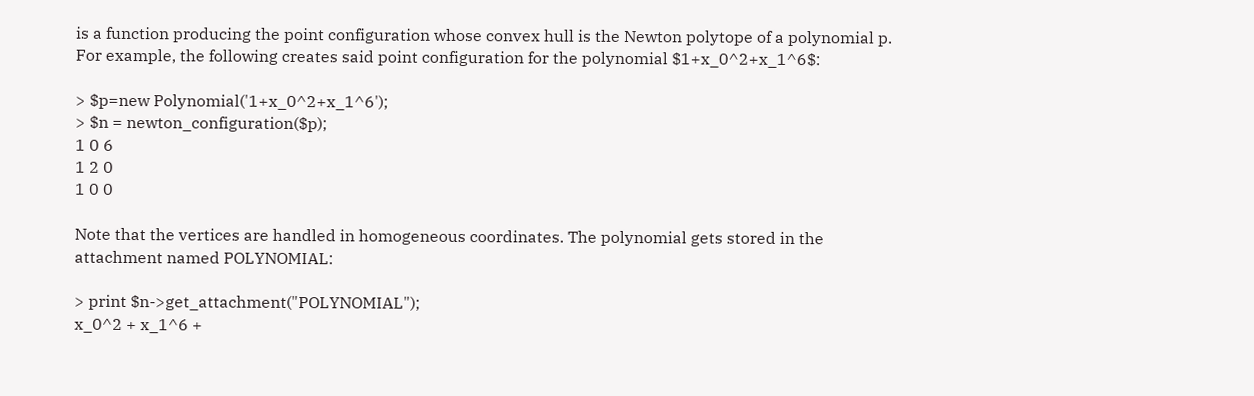is a function producing the point configuration whose convex hull is the Newton polytope of a polynomial p. For example, the following creates said point configuration for the polynomial $1+x_0^2+x_1^6$:

> $p=new Polynomial('1+x_0^2+x_1^6');
> $n = newton_configuration($p);
1 0 6
1 2 0
1 0 0

Note that the vertices are handled in homogeneous coordinates. The polynomial gets stored in the attachment named POLYNOMIAL:

> print $n->get_attachment("POLYNOMIAL");
x_0^2 + x_1^6 +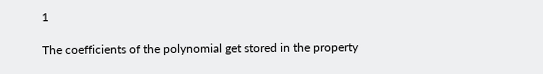1

The coefficients of the polynomial get stored in the property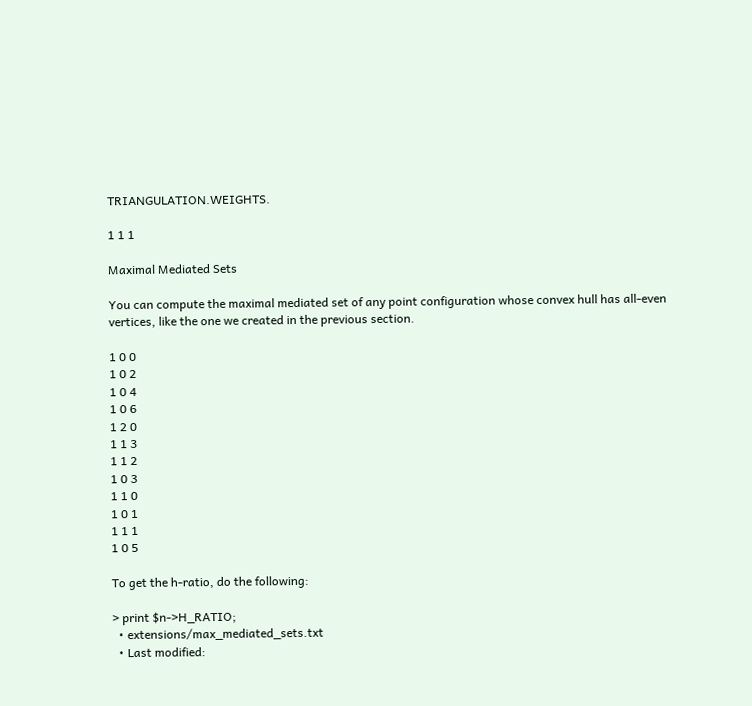TRIANGULATION.WEIGHTS.

1 1 1

Maximal Mediated Sets

You can compute the maximal mediated set of any point configuration whose convex hull has all-even vertices, like the one we created in the previous section.

1 0 0
1 0 2
1 0 4
1 0 6
1 2 0
1 1 3
1 1 2
1 0 3
1 1 0
1 0 1
1 1 1
1 0 5

To get the h-ratio, do the following:

> print $n->H_RATIO;
  • extensions/max_mediated_sets.txt
  • Last modified: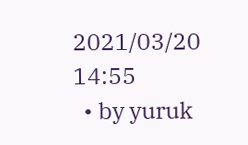2021/03/20 14:55
  • by yuruk